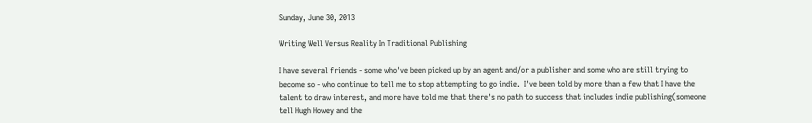Sunday, June 30, 2013

Writing Well Versus Reality In Traditional Publishing

I have several friends - some who've been picked up by an agent and/or a publisher and some who are still trying to become so - who continue to tell me to stop attempting to go indie.  I've been told by more than a few that I have the talent to draw interest, and more have told me that there's no path to success that includes indie publishing(someone tell Hugh Howey and the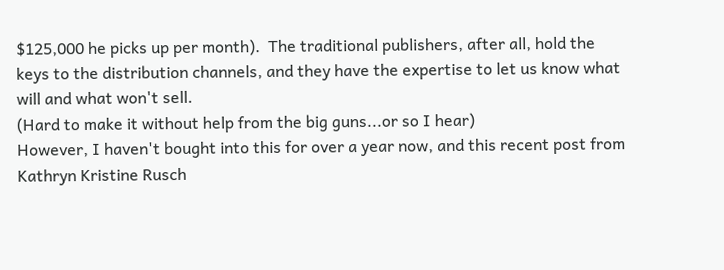$125,000 he picks up per month).  The traditional publishers, after all, hold the keys to the distribution channels, and they have the expertise to let us know what will and what won't sell.
(Hard to make it without help from the big guns...or so I hear)
However, I haven't bought into this for over a year now, and this recent post from Kathryn Kristine Rusch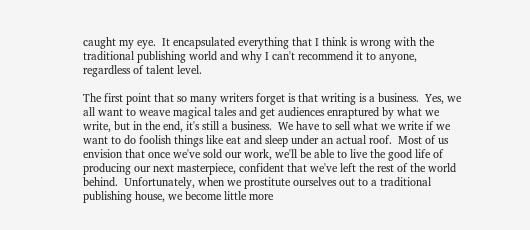caught my eye.  It encapsulated everything that I think is wrong with the traditional publishing world and why I can't recommend it to anyone, regardless of talent level.

The first point that so many writers forget is that writing is a business.  Yes, we all want to weave magical tales and get audiences enraptured by what we write, but in the end, it's still a business.  We have to sell what we write if we want to do foolish things like eat and sleep under an actual roof.  Most of us envision that once we've sold our work, we'll be able to live the good life of producing our next masterpiece, confident that we've left the rest of the world behind.  Unfortunately, when we prostitute ourselves out to a traditional publishing house, we become little more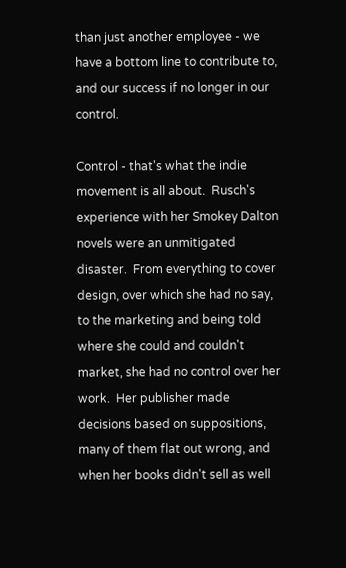than just another employee - we have a bottom line to contribute to, and our success if no longer in our control.

Control - that's what the indie movement is all about.  Rusch's experience with her Smokey Dalton novels were an unmitigated disaster.  From everything to cover design, over which she had no say, to the marketing and being told where she could and couldn't market, she had no control over her work.  Her publisher made decisions based on suppositions, many of them flat out wrong, and when her books didn't sell as well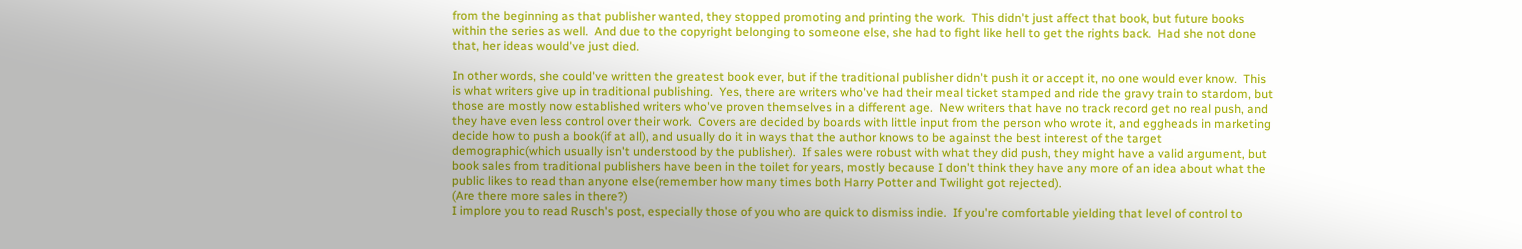from the beginning as that publisher wanted, they stopped promoting and printing the work.  This didn't just affect that book, but future books within the series as well.  And due to the copyright belonging to someone else, she had to fight like hell to get the rights back.  Had she not done that, her ideas would've just died.

In other words, she could've written the greatest book ever, but if the traditional publisher didn't push it or accept it, no one would ever know.  This is what writers give up in traditional publishing.  Yes, there are writers who've had their meal ticket stamped and ride the gravy train to stardom, but those are mostly now established writers who've proven themselves in a different age.  New writers that have no track record get no real push, and they have even less control over their work.  Covers are decided by boards with little input from the person who wrote it, and eggheads in marketing decide how to push a book(if at all), and usually do it in ways that the author knows to be against the best interest of the target demographic(which usually isn't understood by the publisher).  If sales were robust with what they did push, they might have a valid argument, but book sales from traditional publishers have been in the toilet for years, mostly because I don't think they have any more of an idea about what the public likes to read than anyone else(remember how many times both Harry Potter and Twilight got rejected).
(Are there more sales in there?)
I implore you to read Rusch's post, especially those of you who are quick to dismiss indie.  If you're comfortable yielding that level of control to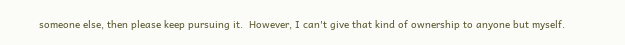someone else, then please keep pursuing it.  However, I can't give that kind of ownership to anyone but myself.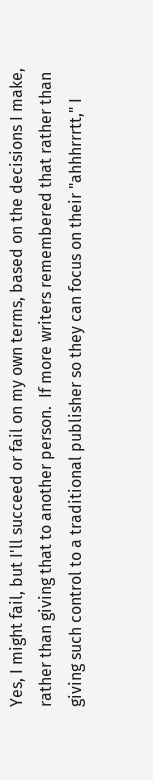Yes, I might fail, but I'll succeed or fail on my own terms, based on the decisions I make, rather than giving that to another person.  If more writers remembered that rather than giving such control to a traditional publisher so they can focus on their "ahhhrrrtt," I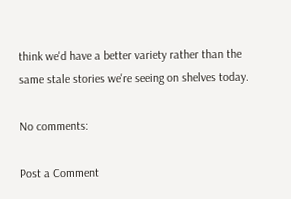think we'd have a better variety rather than the same stale stories we're seeing on shelves today.

No comments:

Post a Comment